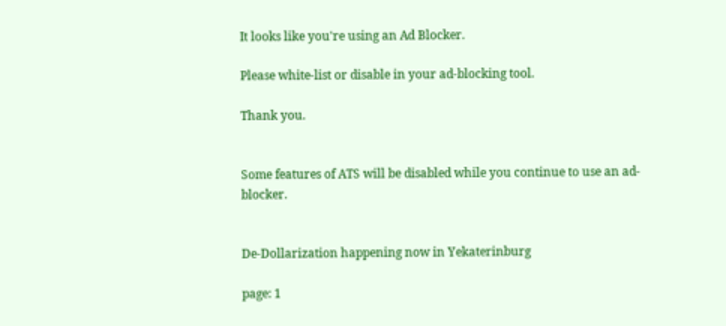It looks like you're using an Ad Blocker.

Please white-list or disable in your ad-blocking tool.

Thank you.


Some features of ATS will be disabled while you continue to use an ad-blocker.


De-Dollarization happening now in Yekaterinburg

page: 1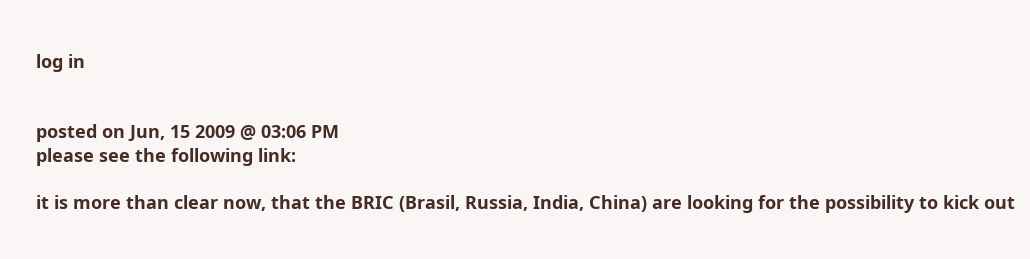log in


posted on Jun, 15 2009 @ 03:06 PM
please see the following link:

it is more than clear now, that the BRIC (Brasil, Russia, India, China) are looking for the possibility to kick out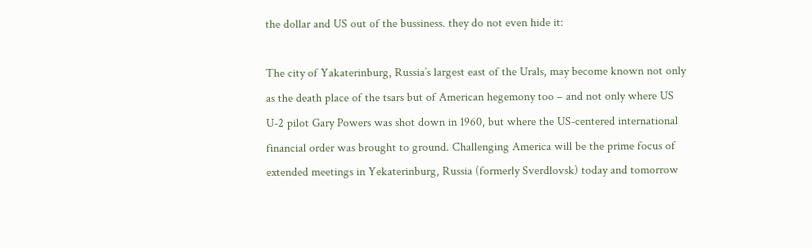the dollar and US out of the bussiness. they do not even hide it:

The city of Yakaterinburg, Russia’s largest east of the Urals, may become known not only as the death place of the tsars but of American hegemony too – and not only where US U-2 pilot Gary Powers was shot down in 1960, but where the US-centered international financial order was brought to ground. Challenging America will be the prime focus of extended meetings in Yekaterinburg, Russia (formerly Sverdlovsk) today and tomorrow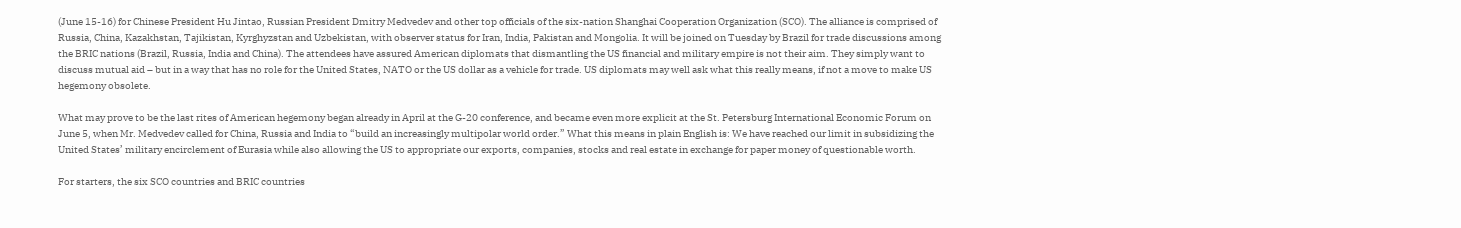(June 15-16) for Chinese President Hu Jintao, Russian President Dmitry Medvedev and other top officials of the six-nation Shanghai Cooperation Organization (SCO). The alliance is comprised of Russia, China, Kazakhstan, Tajikistan, Kyrghyzstan and Uzbekistan, with observer status for Iran, India, Pakistan and Mongolia. It will be joined on Tuesday by Brazil for trade discussions among the BRIC nations (Brazil, Russia, India and China). The attendees have assured American diplomats that dismantling the US financial and military empire is not their aim. They simply want to discuss mutual aid – but in a way that has no role for the United States, NATO or the US dollar as a vehicle for trade. US diplomats may well ask what this really means, if not a move to make US hegemony obsolete.

What may prove to be the last rites of American hegemony began already in April at the G-20 conference, and became even more explicit at the St. Petersburg International Economic Forum on June 5, when Mr. Medvedev called for China, Russia and India to “build an increasingly multipolar world order.” What this means in plain English is: We have reached our limit in subsidizing the United States’ military encirclement of Eurasia while also allowing the US to appropriate our exports, companies, stocks and real estate in exchange for paper money of questionable worth.

For starters, the six SCO countries and BRIC countries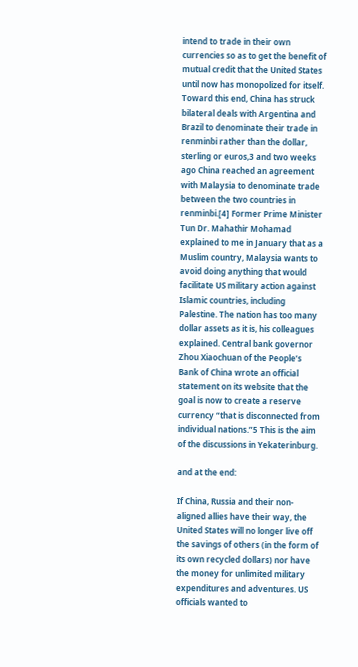intend to trade in their own currencies so as to get the benefit of mutual credit that the United States until now has monopolized for itself. Toward this end, China has struck bilateral deals with Argentina and Brazil to denominate their trade in renminbi rather than the dollar, sterling or euros,3 and two weeks ago China reached an agreement with Malaysia to denominate trade between the two countries in renminbi.[4] Former Prime Minister Tun Dr. Mahathir Mohamad explained to me in January that as a Muslim country, Malaysia wants to avoid doing anything that would facilitate US military action against Islamic countries, including Palestine. The nation has too many dollar assets as it is, his colleagues explained. Central bank governor Zhou Xiaochuan of the People’s Bank of China wrote an official statement on its website that the goal is now to create a reserve currency “that is disconnected from individual nations.”5 This is the aim of the discussions in Yekaterinburg.

and at the end:

If China, Russia and their non-aligned allies have their way, the United States will no longer live off the savings of others (in the form of its own recycled dollars) nor have the money for unlimited military expenditures and adventures. US officials wanted to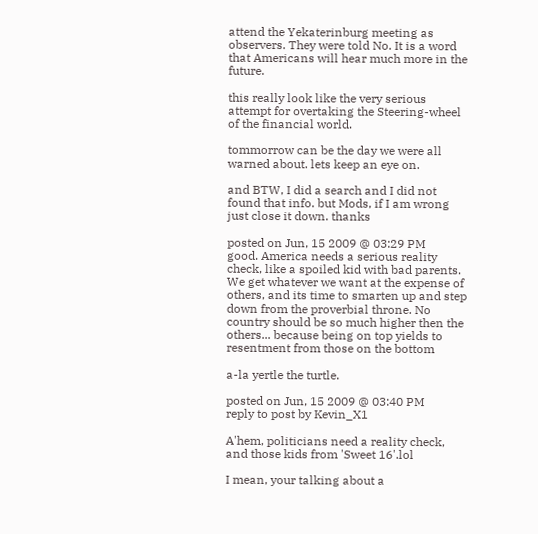attend the Yekaterinburg meeting as observers. They were told No. It is a word that Americans will hear much more in the future.

this really look like the very serious attempt for overtaking the Steering-wheel of the financial world.

tommorrow can be the day we were all warned about. lets keep an eye on.

and BTW, I did a search and I did not found that info. but Mods, if I am wrong just close it down. thanks

posted on Jun, 15 2009 @ 03:29 PM
good. America needs a serious reality check, like a spoiled kid with bad parents. We get whatever we want at the expense of others, and its time to smarten up and step down from the proverbial throne. No country should be so much higher then the others... because being on top yields to resentment from those on the bottom

a-la yertle the turtle.

posted on Jun, 15 2009 @ 03:40 PM
reply to post by Kevin_X1

A'hem, politicians need a reality check, and those kids from 'Sweet 16'.lol

I mean, your talking about a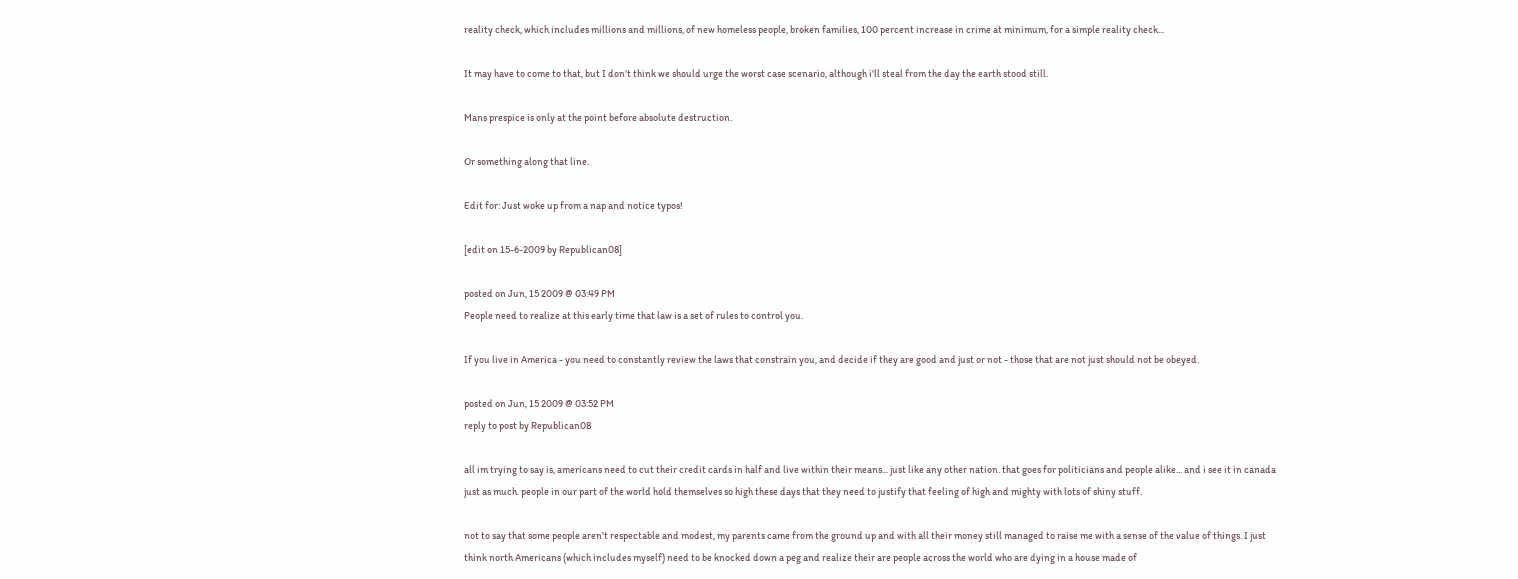reality check, which includes millions and millions, of new homeless people, broken families, 100 percent increase in crime at minimum, for a simple reality check...

It may have to come to that, but I don't think we should urge the worst case scenario, although i'll steal from the day the earth stood still.

Mans prespice is only at the point before absolute destruction.

Or something along that line.

Edit for: Just woke up from a nap and notice typos!

[edit on 15-6-2009 by Republican08]

posted on Jun, 15 2009 @ 03:49 PM
People need to realize at this early time that law is a set of rules to control you.

If you live in America - you need to constantly review the laws that constrain you, and decide if they are good and just or not - those that are not just should not be obeyed.

posted on Jun, 15 2009 @ 03:52 PM
reply to post by Republican08

all im trying to say is, americans need to cut their credit cards in half and live within their means... just like any other nation. that goes for politicians and people alike... and i see it in canada just as much. people in our part of the world hold themselves so high these days that they need to justify that feeling of high and mighty with lots of shiny stuff.

not to say that some people aren't respectable and modest, my parents came from the ground up and with all their money still managed to raise me with a sense of the value of things. I just think north Americans (which includes myself) need to be knocked down a peg and realize their are people across the world who are dying in a house made of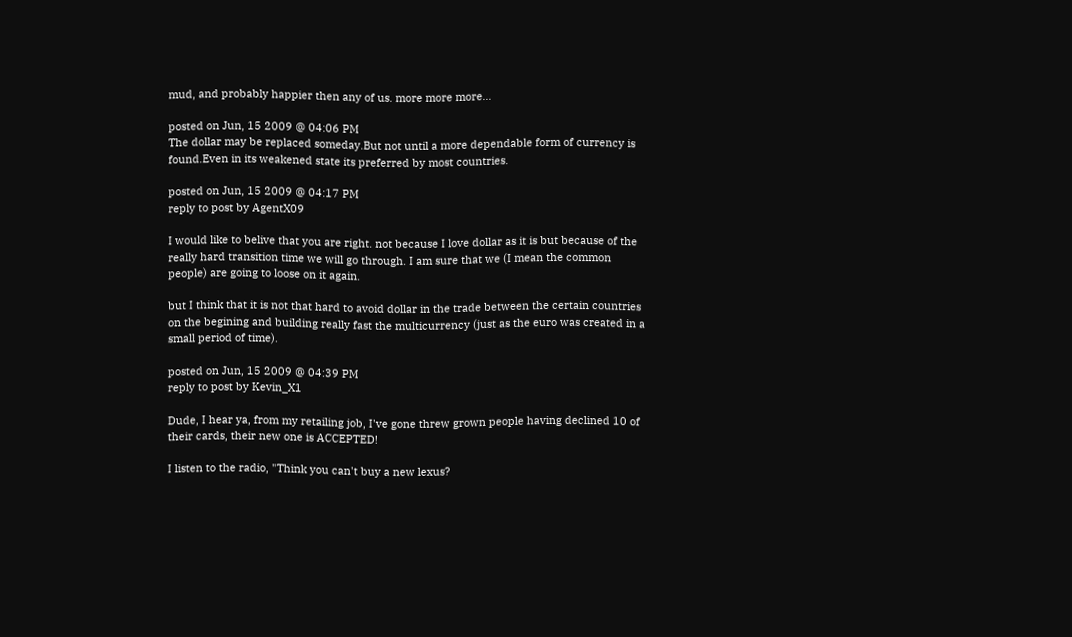mud, and probably happier then any of us. more more more...

posted on Jun, 15 2009 @ 04:06 PM
The dollar may be replaced someday.But not until a more dependable form of currency is found.Even in its weakened state its preferred by most countries.

posted on Jun, 15 2009 @ 04:17 PM
reply to post by AgentX09

I would like to belive that you are right. not because I love dollar as it is but because of the really hard transition time we will go through. I am sure that we (I mean the common people) are going to loose on it again.

but I think that it is not that hard to avoid dollar in the trade between the certain countries on the begining and building really fast the multicurrency (just as the euro was created in a small period of time).

posted on Jun, 15 2009 @ 04:39 PM
reply to post by Kevin_X1

Dude, I hear ya, from my retailing job, I've gone threw grown people having declined 10 of their cards, their new one is ACCEPTED!

I listen to the radio, "Think you can't buy a new lexus?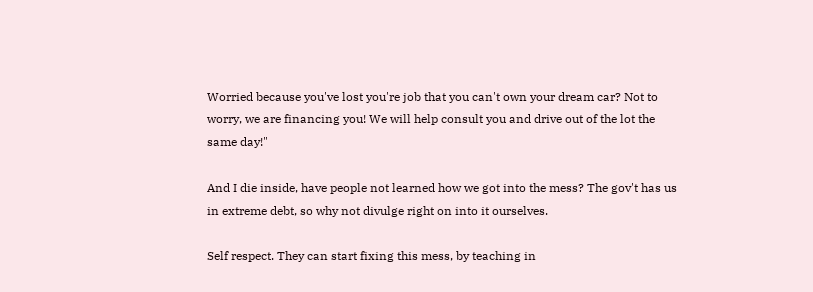Worried because you've lost you're job that you can't own your dream car? Not to worry, we are financing you! We will help consult you and drive out of the lot the same day!"

And I die inside, have people not learned how we got into the mess? The gov't has us in extreme debt, so why not divulge right on into it ourselves.

Self respect. They can start fixing this mess, by teaching in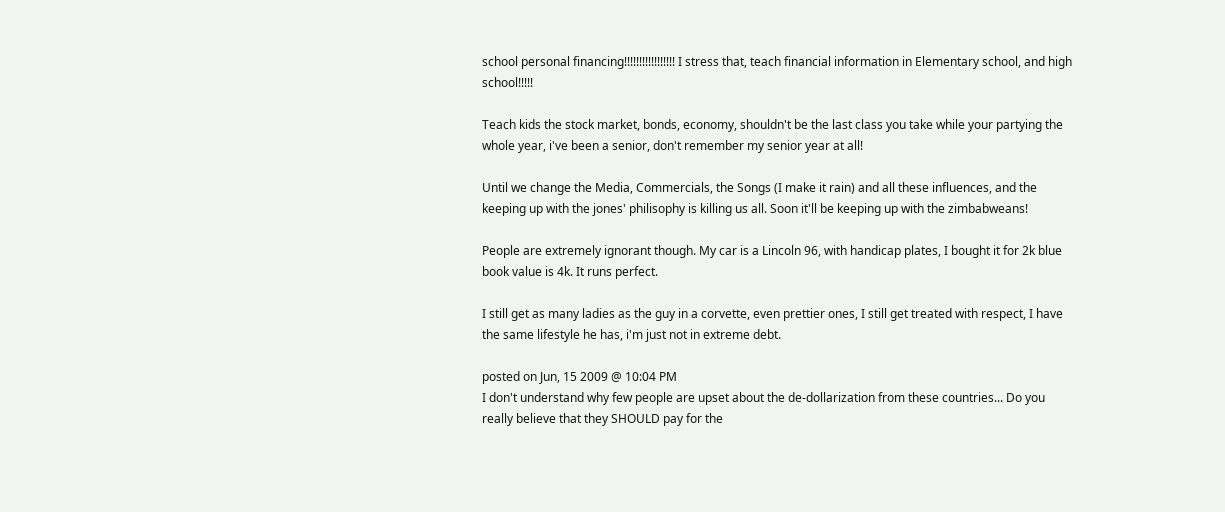school personal financing!!!!!!!!!!!!!!!!! I stress that, teach financial information in Elementary school, and high school!!!!!

Teach kids the stock market, bonds, economy, shouldn't be the last class you take while your partying the whole year, i've been a senior, don't remember my senior year at all!

Until we change the Media, Commercials, the Songs (I make it rain) and all these influences, and the keeping up with the jones' philisophy is killing us all. Soon it'll be keeping up with the zimbabweans!

People are extremely ignorant though. My car is a Lincoln 96, with handicap plates, I bought it for 2k blue book value is 4k. It runs perfect.

I still get as many ladies as the guy in a corvette, even prettier ones, I still get treated with respect, I have the same lifestyle he has, i'm just not in extreme debt.

posted on Jun, 15 2009 @ 10:04 PM
I don't understand why few people are upset about the de-dollarization from these countries... Do you really believe that they SHOULD pay for the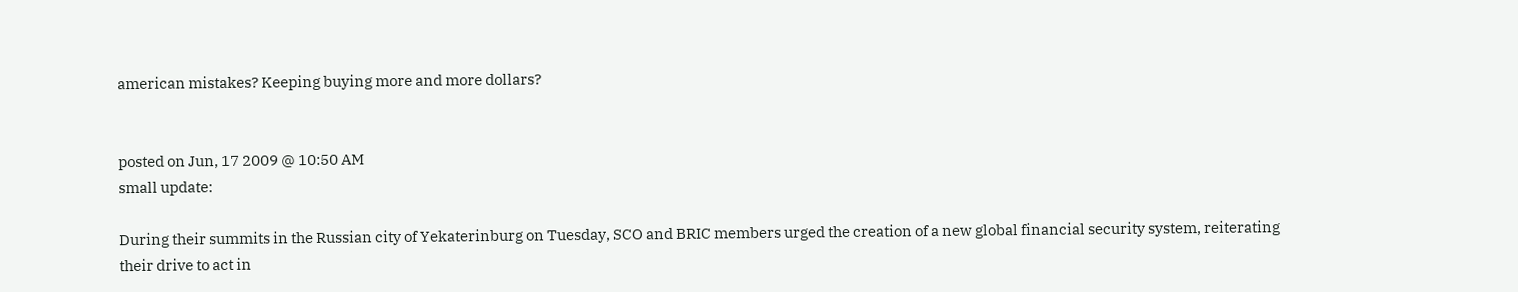american mistakes? Keeping buying more and more dollars?


posted on Jun, 17 2009 @ 10:50 AM
small update:

During their summits in the Russian city of Yekaterinburg on Tuesday, SCO and BRIC members urged the creation of a new global financial security system, reiterating their drive to act in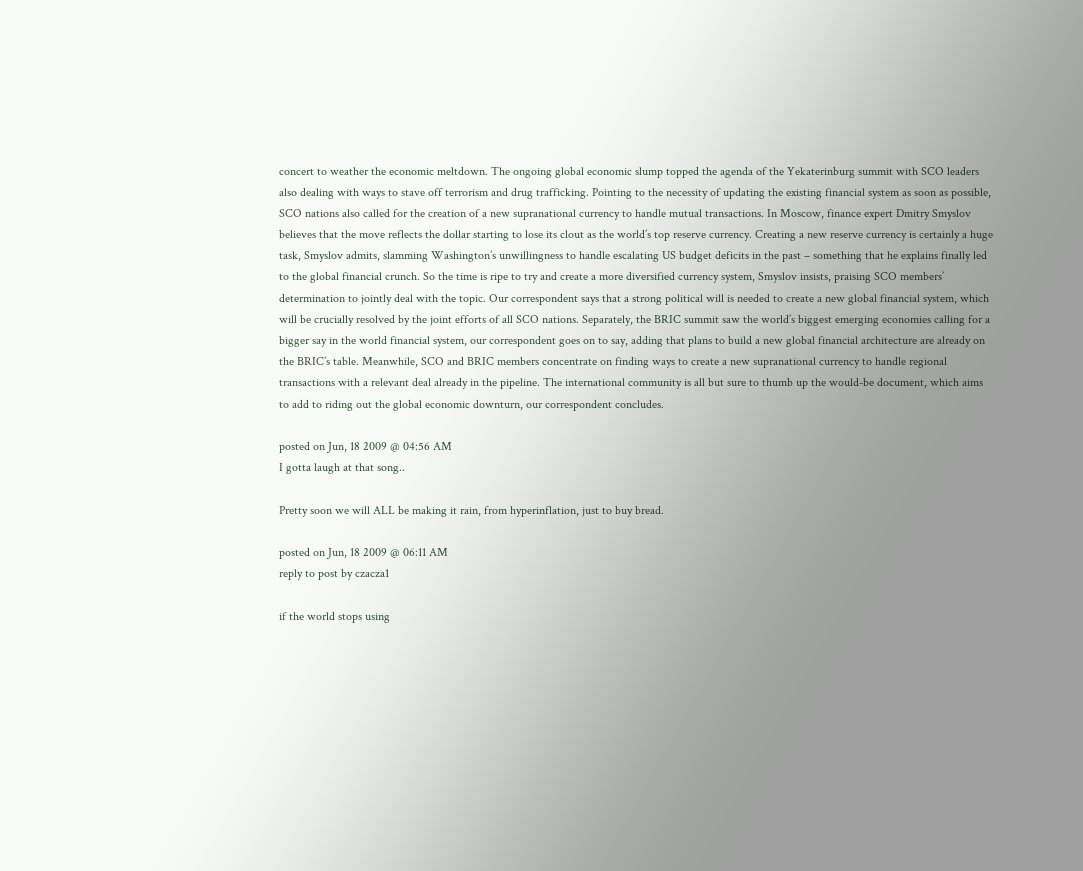concert to weather the economic meltdown. The ongoing global economic slump topped the agenda of the Yekaterinburg summit with SCO leaders also dealing with ways to stave off terrorism and drug trafficking. Pointing to the necessity of updating the existing financial system as soon as possible, SCO nations also called for the creation of a new supranational currency to handle mutual transactions. In Moscow, finance expert Dmitry Smyslov believes that the move reflects the dollar starting to lose its clout as the world’s top reserve currency. Creating a new reserve currency is certainly a huge task, Smyslov admits, slamming Washington’s unwillingness to handle escalating US budget deficits in the past – something that he explains finally led to the global financial crunch. So the time is ripe to try and create a more diversified currency system, Smyslov insists, praising SCO members’ determination to jointly deal with the topic. Our correspondent says that a strong political will is needed to create a new global financial system, which will be crucially resolved by the joint efforts of all SCO nations. Separately, the BRIC summit saw the world’s biggest emerging economies calling for a bigger say in the world financial system, our correspondent goes on to say, adding that plans to build a new global financial architecture are already on the BRIC’s table. Meanwhile, SCO and BRIC members concentrate on finding ways to create a new supranational currency to handle regional transactions with a relevant deal already in the pipeline. The international community is all but sure to thumb up the would-be document, which aims to add to riding out the global economic downturn, our correspondent concludes.

posted on Jun, 18 2009 @ 04:56 AM
I gotta laugh at that song..

Pretty soon we will ALL be making it rain, from hyperinflation, just to buy bread.

posted on Jun, 18 2009 @ 06:11 AM
reply to post by czacza1

if the world stops using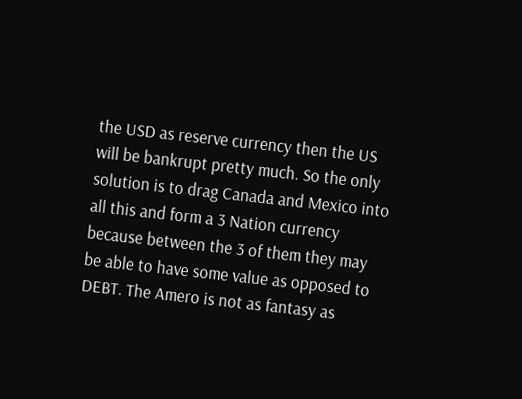the USD as reserve currency then the US will be bankrupt pretty much. So the only solution is to drag Canada and Mexico into all this and form a 3 Nation currency because between the 3 of them they may be able to have some value as opposed to DEBT. The Amero is not as fantasy as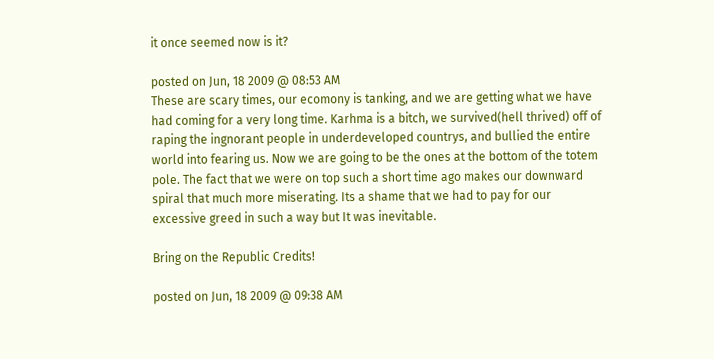it once seemed now is it?

posted on Jun, 18 2009 @ 08:53 AM
These are scary times, our ecomony is tanking, and we are getting what we have had coming for a very long time. Karhma is a bitch, we survived(hell thrived) off of raping the ingnorant people in underdeveloped countrys, and bullied the entire world into fearing us. Now we are going to be the ones at the bottom of the totem pole. The fact that we were on top such a short time ago makes our downward spiral that much more miserating. Its a shame that we had to pay for our excessive greed in such a way but It was inevitable.

Bring on the Republic Credits!

posted on Jun, 18 2009 @ 09:38 AM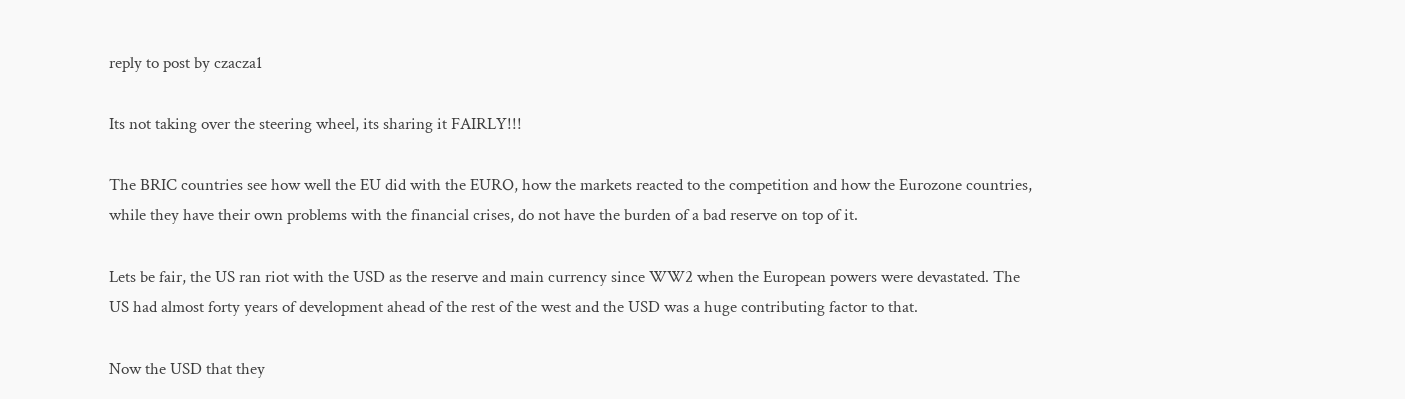reply to post by czacza1

Its not taking over the steering wheel, its sharing it FAIRLY!!!

The BRIC countries see how well the EU did with the EURO, how the markets reacted to the competition and how the Eurozone countries, while they have their own problems with the financial crises, do not have the burden of a bad reserve on top of it.

Lets be fair, the US ran riot with the USD as the reserve and main currency since WW2 when the European powers were devastated. The US had almost forty years of development ahead of the rest of the west and the USD was a huge contributing factor to that.

Now the USD that they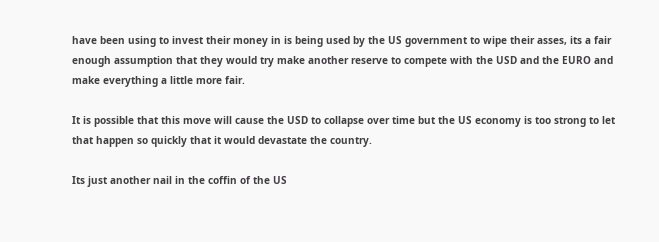have been using to invest their money in is being used by the US government to wipe their asses, its a fair enough assumption that they would try make another reserve to compete with the USD and the EURO and make everything a little more fair.

It is possible that this move will cause the USD to collapse over time but the US economy is too strong to let that happen so quickly that it would devastate the country.

Its just another nail in the coffin of the US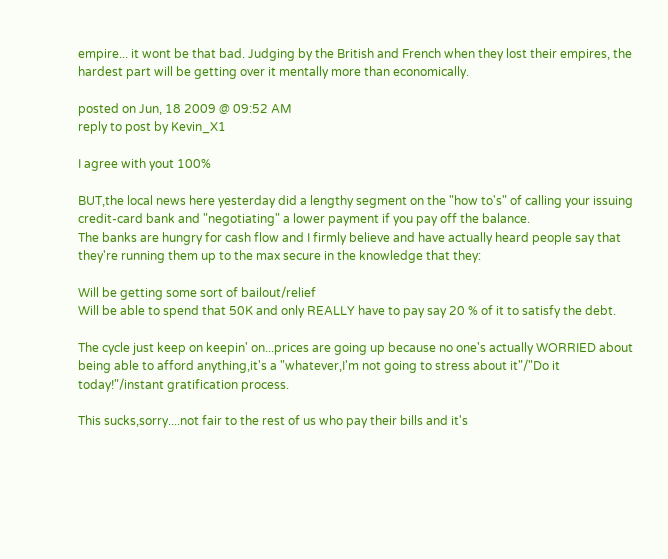empire... it wont be that bad. Judging by the British and French when they lost their empires, the hardest part will be getting over it mentally more than economically.

posted on Jun, 18 2009 @ 09:52 AM
reply to post by Kevin_X1

I agree with yout 100%

BUT,the local news here yesterday did a lengthy segment on the "how to's" of calling your issuing credit-card bank and "negotiating" a lower payment if you pay off the balance.
The banks are hungry for cash flow and I firmly believe and have actually heard people say that they're running them up to the max secure in the knowledge that they:

Will be getting some sort of bailout/relief
Will be able to spend that 50K and only REALLY have to pay say 20 % of it to satisfy the debt.

The cycle just keep on keepin' on...prices are going up because no one's actually WORRIED about being able to afford anything,it's a "whatever,I'm not going to stress about it"/"Do it today!"/instant gratification process.

This sucks,sorry....not fair to the rest of us who pay their bills and it's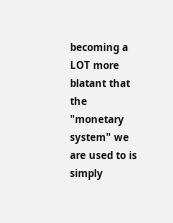becoming a LOT more blatant that the "monetary system" we are used to is simply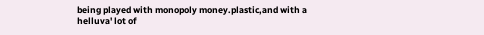being played with monopoly money.plastic,and with a helluva' lot of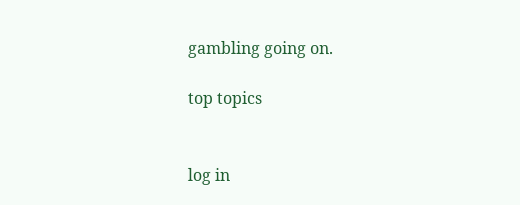gambling going on.

top topics


log in